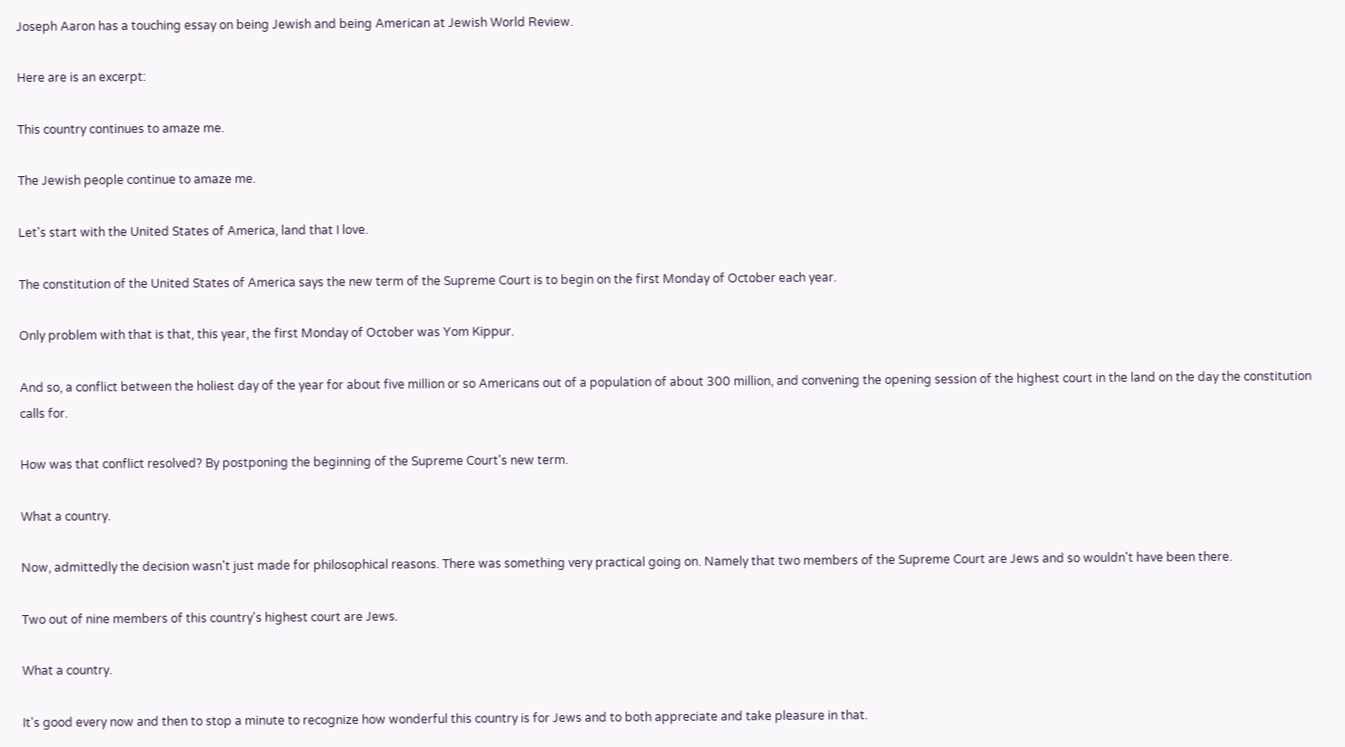Joseph Aaron has a touching essay on being Jewish and being American at Jewish World Review.

Here are is an excerpt:

This country continues to amaze me.

The Jewish people continue to amaze me.

Let's start with the United States of America, land that I love.

The constitution of the United States of America says the new term of the Supreme Court is to begin on the first Monday of October each year.

Only problem with that is that, this year, the first Monday of October was Yom Kippur.

And so, a conflict between the holiest day of the year for about five million or so Americans out of a population of about 300 million, and convening the opening session of the highest court in the land on the day the constitution calls for.

How was that conflict resolved? By postponing the beginning of the Supreme Court's new term.

What a country.

Now, admittedly the decision wasn't just made for philosophical reasons. There was something very practical going on. Namely that two members of the Supreme Court are Jews and so wouldn't have been there.

Two out of nine members of this country's highest court are Jews.

What a country.

It's good every now and then to stop a minute to recognize how wonderful this country is for Jews and to both appreciate and take pleasure in that.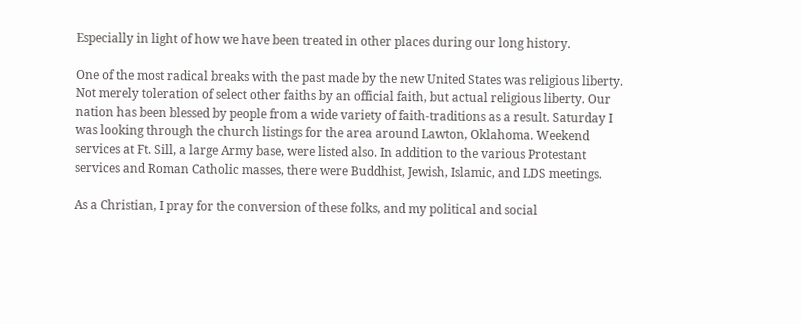Especially in light of how we have been treated in other places during our long history.

One of the most radical breaks with the past made by the new United States was religious liberty. Not merely toleration of select other faiths by an official faith, but actual religious liberty. Our nation has been blessed by people from a wide variety of faith-traditions as a result. Saturday I was looking through the church listings for the area around Lawton, Oklahoma. Weekend services at Ft. Sill, a large Army base, were listed also. In addition to the various Protestant services and Roman Catholic masses, there were Buddhist, Jewish, Islamic, and LDS meetings.

As a Christian, I pray for the conversion of these folks, and my political and social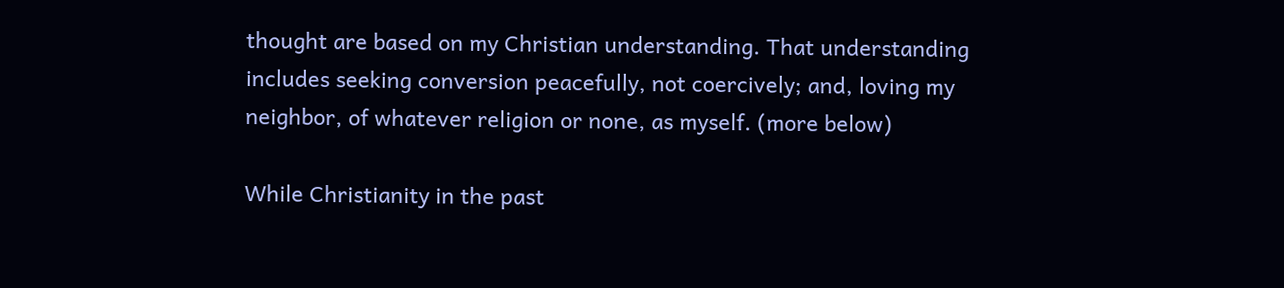thought are based on my Christian understanding. That understanding includes seeking conversion peacefully, not coercively; and, loving my neighbor, of whatever religion or none, as myself. (more below)

While Christianity in the past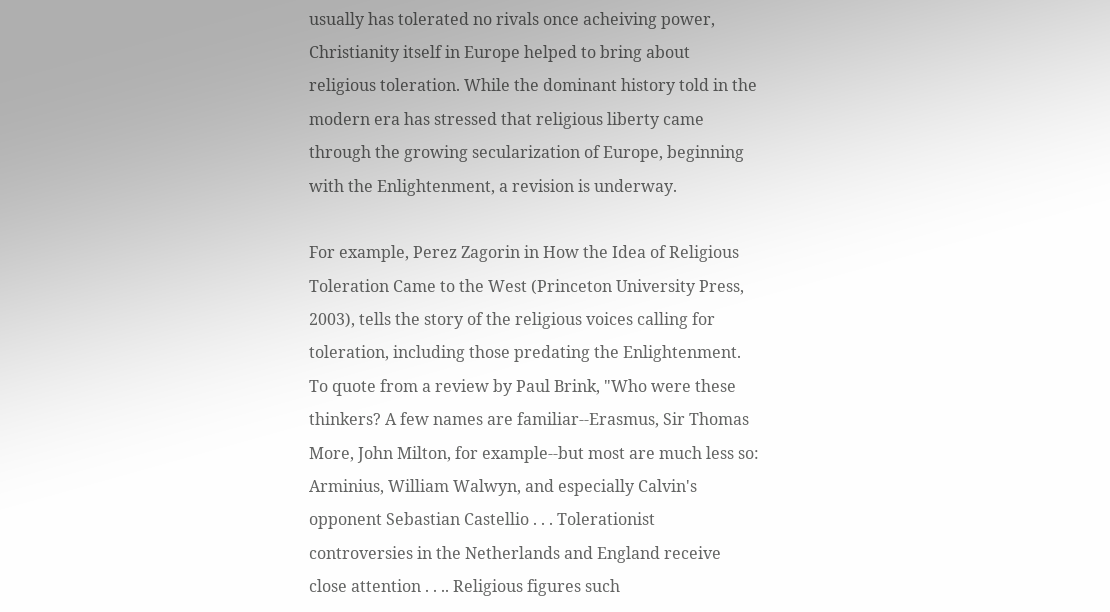usually has tolerated no rivals once acheiving power, Christianity itself in Europe helped to bring about religious toleration. While the dominant history told in the modern era has stressed that religious liberty came through the growing secularization of Europe, beginning with the Enlightenment, a revision is underway.

For example, Perez Zagorin in How the Idea of Religious Toleration Came to the West (Princeton University Press, 2003), tells the story of the religious voices calling for toleration, including those predating the Enlightenment. To quote from a review by Paul Brink, "Who were these thinkers? A few names are familiar--Erasmus, Sir Thomas More, John Milton, for example--but most are much less so: Arminius, William Walwyn, and especially Calvin's opponent Sebastian Castellio . . . Tolerationist controversies in the Netherlands and England receive close attention . . .. Religious figures such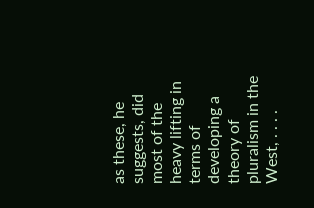as these, he suggests, did most of the heavy lifting in terms of developing a theory of pluralism in the West, . . . .